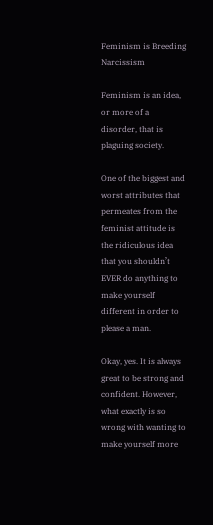Feminism is Breeding Narcissism

Feminism is an idea, or more of a disorder, that is plaguing society.

One of the biggest and worst attributes that permeates from the feminist attitude is the ridiculous idea that you shouldn’t EVER do anything to make yourself different in order to please a man.

Okay, yes. It is always great to be strong and confident. However, what exactly is so wrong with wanting to make yourself more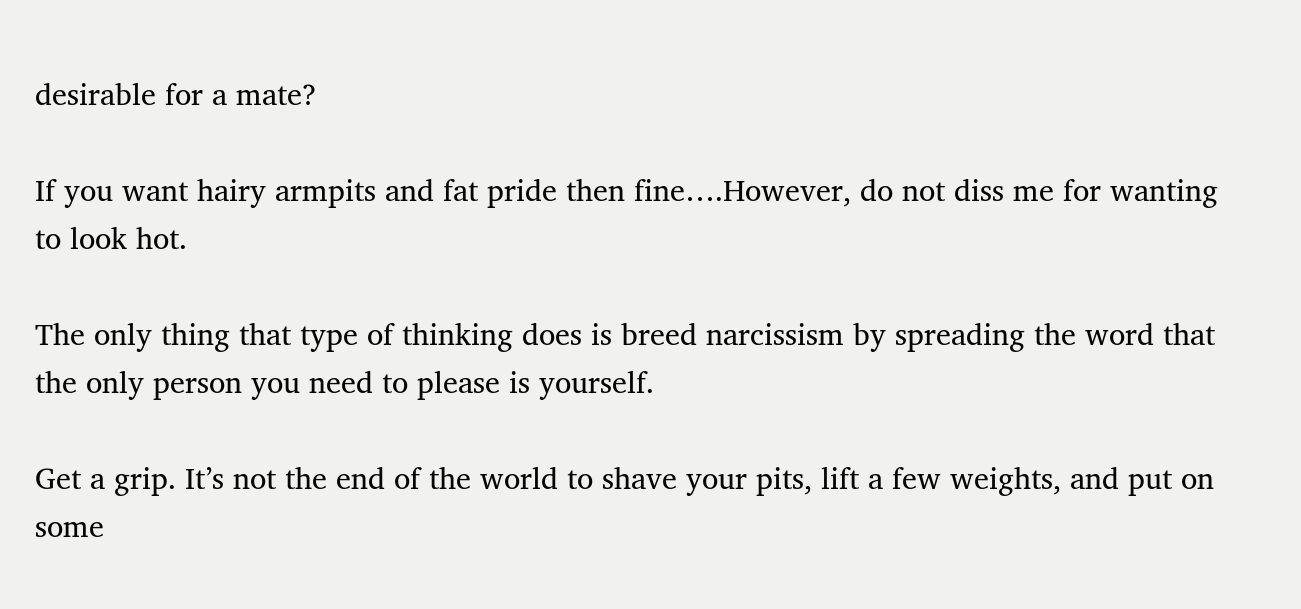desirable for a mate?

If you want hairy armpits and fat pride then fine….However, do not diss me for wanting to look hot.

The only thing that type of thinking does is breed narcissism by spreading the word that the only person you need to please is yourself.

Get a grip. It’s not the end of the world to shave your pits, lift a few weights, and put on some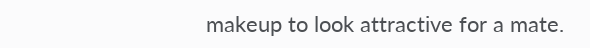makeup to look attractive for a mate.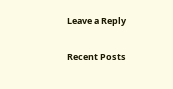Leave a Reply

Recent Posts